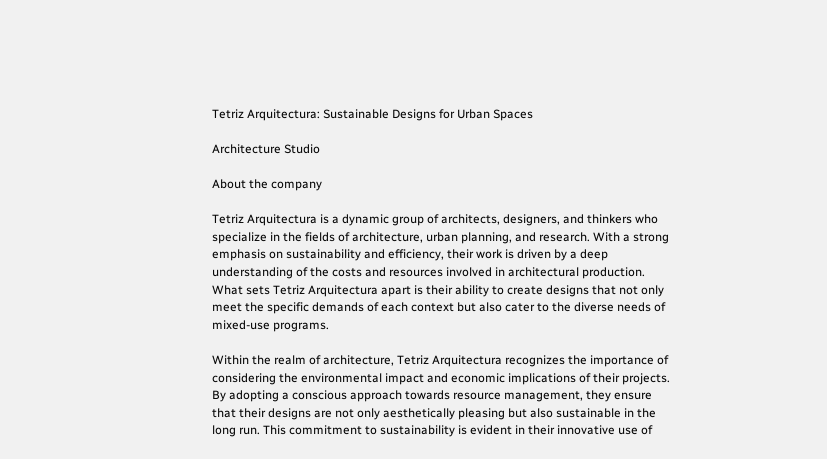Tetriz Arquitectura: Sustainable Designs for Urban Spaces

Architecture Studio

About the company

Tetriz Arquitectura is a dynamic group of architects, designers, and thinkers who specialize in the fields of architecture, urban planning, and research. With a strong emphasis on sustainability and efficiency, their work is driven by a deep understanding of the costs and resources involved in architectural production. What sets Tetriz Arquitectura apart is their ability to create designs that not only meet the specific demands of each context but also cater to the diverse needs of mixed-use programs.

Within the realm of architecture, Tetriz Arquitectura recognizes the importance of considering the environmental impact and economic implications of their projects. By adopting a conscious approach towards resource management, they ensure that their designs are not only aesthetically pleasing but also sustainable in the long run. This commitment to sustainability is evident in their innovative use of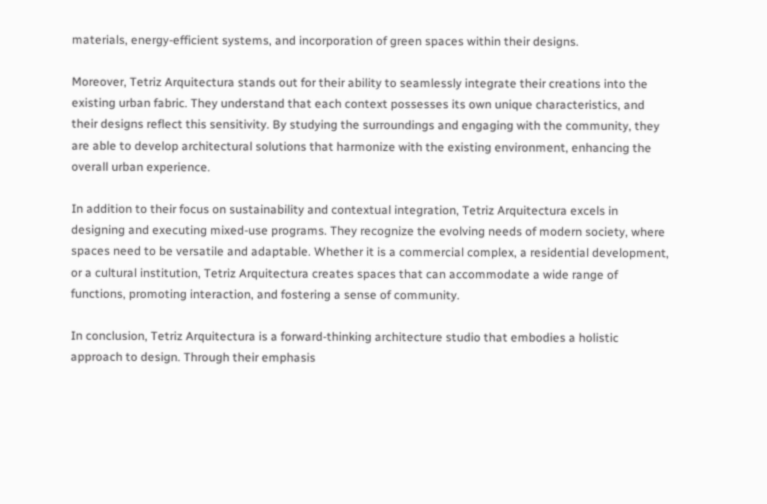materials, energy-efficient systems, and incorporation of green spaces within their designs.

Moreover, Tetriz Arquitectura stands out for their ability to seamlessly integrate their creations into the existing urban fabric. They understand that each context possesses its own unique characteristics, and their designs reflect this sensitivity. By studying the surroundings and engaging with the community, they are able to develop architectural solutions that harmonize with the existing environment, enhancing the overall urban experience.

In addition to their focus on sustainability and contextual integration, Tetriz Arquitectura excels in designing and executing mixed-use programs. They recognize the evolving needs of modern society, where spaces need to be versatile and adaptable. Whether it is a commercial complex, a residential development, or a cultural institution, Tetriz Arquitectura creates spaces that can accommodate a wide range of functions, promoting interaction, and fostering a sense of community.

In conclusion, Tetriz Arquitectura is a forward-thinking architecture studio that embodies a holistic approach to design. Through their emphasis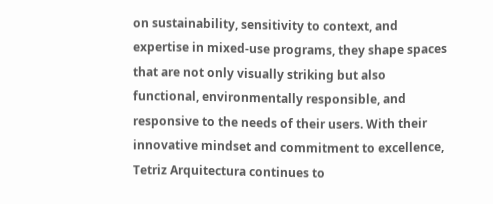on sustainability, sensitivity to context, and expertise in mixed-use programs, they shape spaces that are not only visually striking but also functional, environmentally responsible, and responsive to the needs of their users. With their innovative mindset and commitment to excellence, Tetriz Arquitectura continues to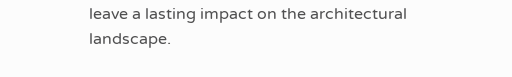leave a lasting impact on the architectural landscape.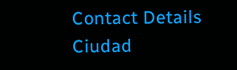Contact Details
Ciudad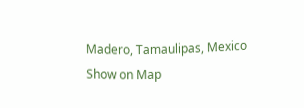Madero, Tamaulipas, Mexico
Show on Map